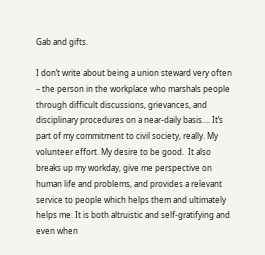Gab and gifts.

I don’t write about being a union steward very often – the person in the workplace who marshals people through difficult discussions, grievances, and disciplinary procedures on a near-daily basis…. It’s part of my commitment to civil society, really. My volunteer effort. My desire to be good.  It also breaks up my workday, give me perspective on human life and problems, and provides a relevant service to people which helps them and ultimately helps me. It is both altruistic and self-gratifying and even when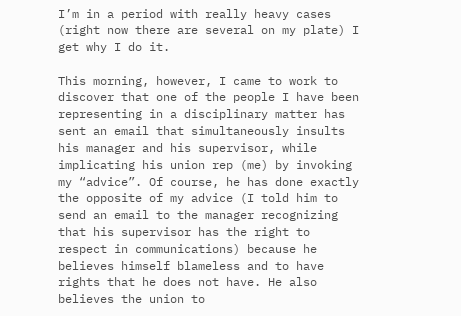I’m in a period with really heavy cases (right now there are several on my plate) I get why I do it.

This morning, however, I came to work to discover that one of the people I have been representing in a disciplinary matter has sent an email that simultaneously insults his manager and his supervisor, while implicating his union rep (me) by invoking my “advice”. Of course, he has done exactly the opposite of my advice (I told him to send an email to the manager recognizing that his supervisor has the right to respect in communications) because he believes himself blameless and to have rights that he does not have. He also believes the union to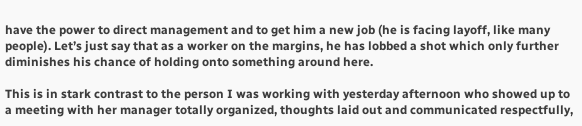have the power to direct management and to get him a new job (he is facing layoff, like many people). Let’s just say that as a worker on the margins, he has lobbed a shot which only further diminishes his chance of holding onto something around here.

This is in stark contrast to the person I was working with yesterday afternoon who showed up to a meeting with her manager totally organized, thoughts laid out and communicated respectfully,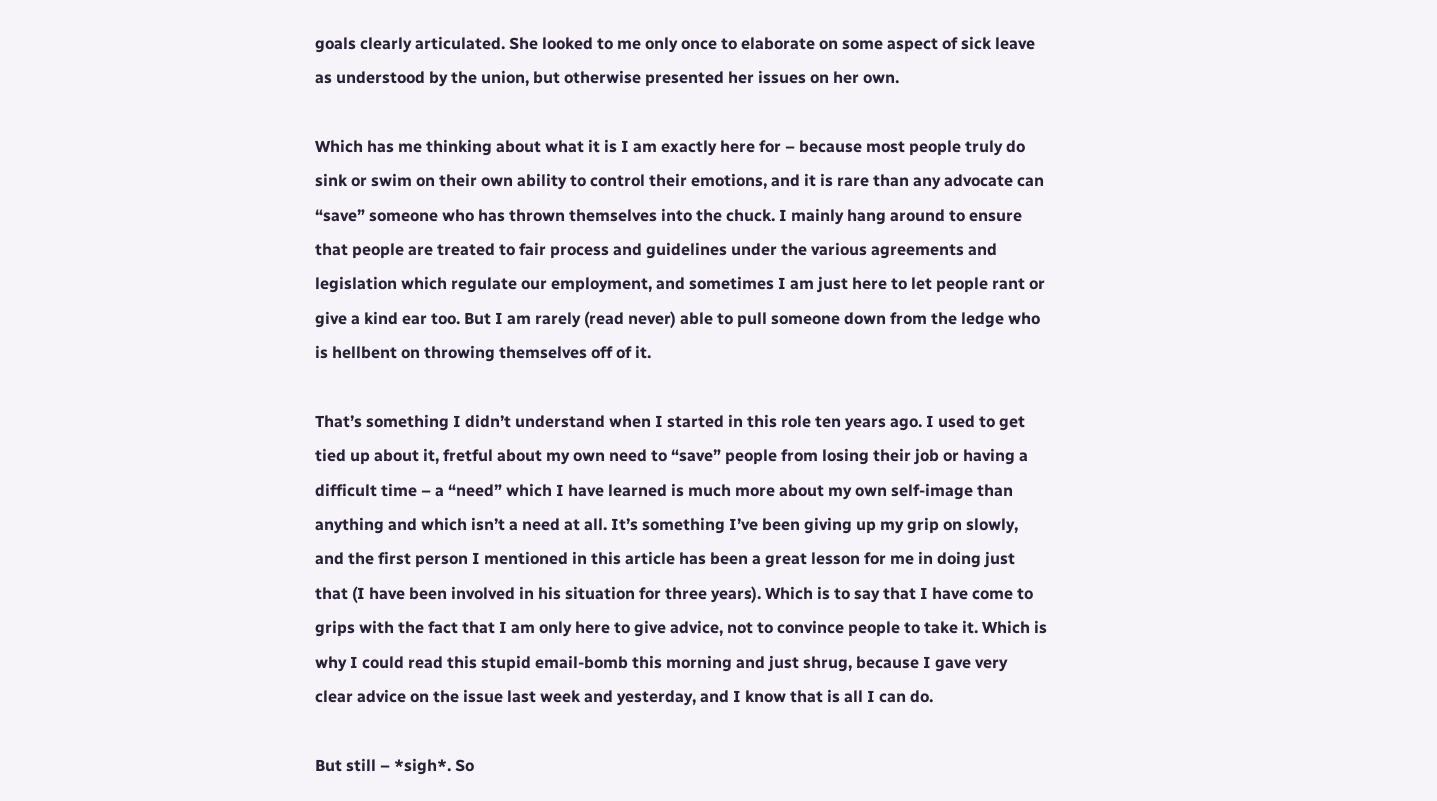goals clearly articulated. She looked to me only once to elaborate on some aspect of sick leave as understood by the union, but otherwise presented her issues on her own.

Which has me thinking about what it is I am exactly here for – because most people truly do sink or swim on their own ability to control their emotions, and it is rare than any advocate can “save” someone who has thrown themselves into the chuck. I mainly hang around to ensure that people are treated to fair process and guidelines under the various agreements and legislation which regulate our employment, and sometimes I am just here to let people rant or give a kind ear too. But I am rarely (read never) able to pull someone down from the ledge who is hellbent on throwing themselves off of it.

That’s something I didn’t understand when I started in this role ten years ago. I used to get tied up about it, fretful about my own need to “save” people from losing their job or having a difficult time – a “need” which I have learned is much more about my own self-image than anything and which isn’t a need at all. It’s something I’ve been giving up my grip on slowly, and the first person I mentioned in this article has been a great lesson for me in doing just that (I have been involved in his situation for three years). Which is to say that I have come to grips with the fact that I am only here to give advice, not to convince people to take it. Which is why I could read this stupid email-bomb this morning and just shrug, because I gave very clear advice on the issue last week and yesterday, and I know that is all I can do.

But still – *sigh*. So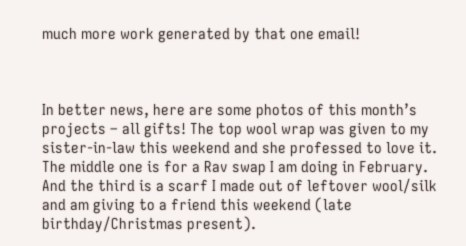much more work generated by that one email!



In better news, here are some photos of this month’s projects – all gifts! The top wool wrap was given to my sister-in-law this weekend and she professed to love it. The middle one is for a Rav swap I am doing in February. And the third is a scarf I made out of leftover wool/silk and am giving to a friend this weekend (late birthday/Christmas present).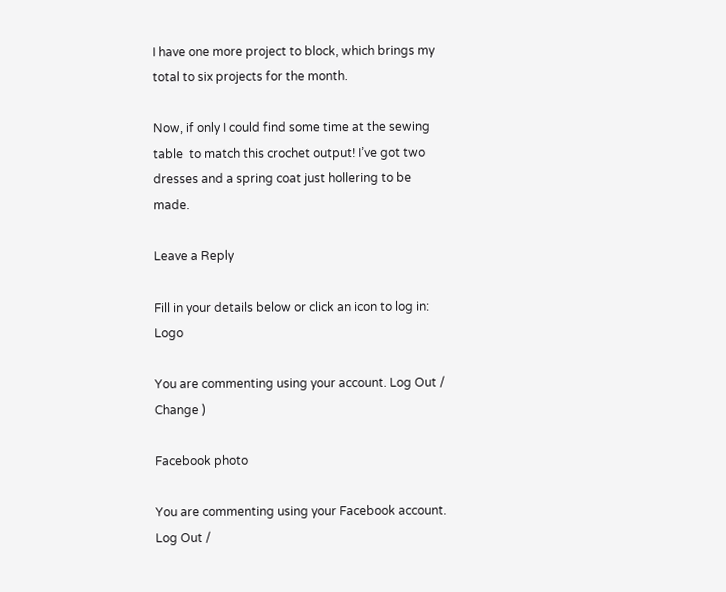I have one more project to block, which brings my total to six projects for the month.

Now, if only I could find some time at the sewing table  to match this crochet output! I’ve got two dresses and a spring coat just hollering to be made.

Leave a Reply

Fill in your details below or click an icon to log in: Logo

You are commenting using your account. Log Out /  Change )

Facebook photo

You are commenting using your Facebook account. Log Out /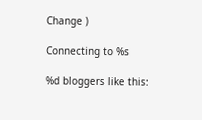Change )

Connecting to %s

%d bloggers like this: